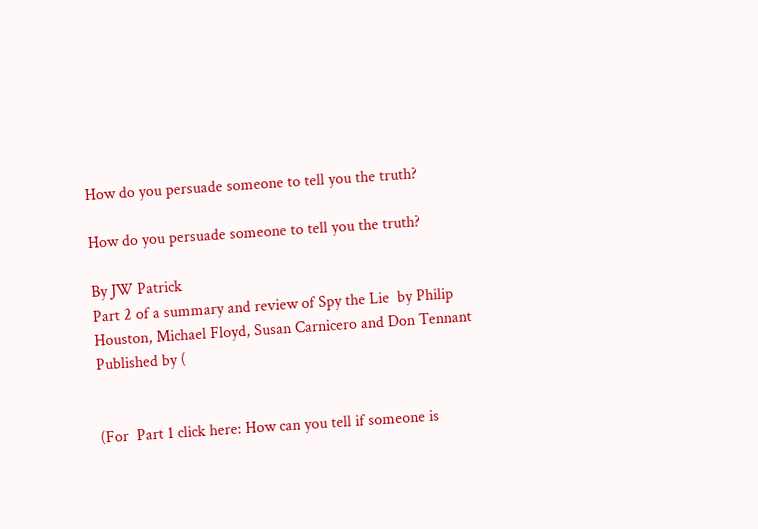How do you persuade someone to tell you the truth?

How do you persuade someone to tell you the truth?

By JW Patrick
Part 2 of a summary and review of Spy the Lie  by Philip Houston, Michael Floyd, Susan Carnicero and Don Tennant Published by (


(For  Part 1 click here: How can you tell if someone is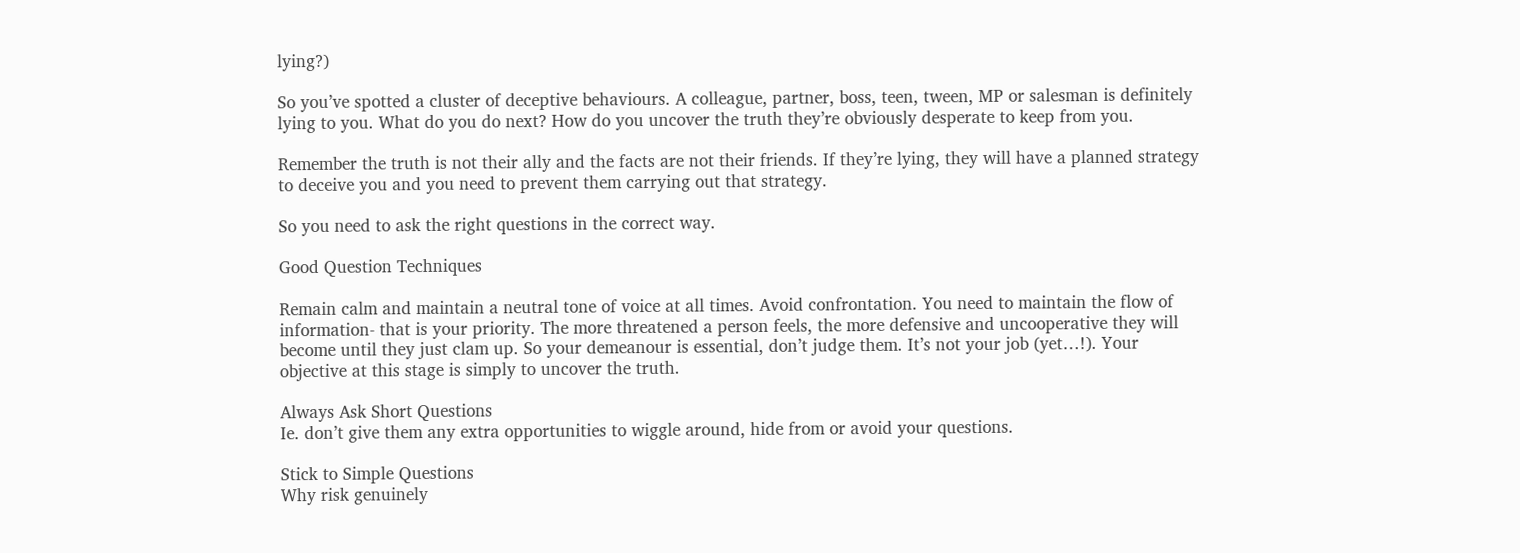lying?)

So you’ve spotted a cluster of deceptive behaviours. A colleague, partner, boss, teen, tween, MP or salesman is definitely lying to you. What do you do next? How do you uncover the truth they’re obviously desperate to keep from you.

Remember the truth is not their ally and the facts are not their friends. If they’re lying, they will have a planned strategy to deceive you and you need to prevent them carrying out that strategy.

So you need to ask the right questions in the correct way.

Good Question Techniques

Remain calm and maintain a neutral tone of voice at all times. Avoid confrontation. You need to maintain the flow of information- that is your priority. The more threatened a person feels, the more defensive and uncooperative they will become until they just clam up. So your demeanour is essential, don’t judge them. It’s not your job (yet…!). Your objective at this stage is simply to uncover the truth.

Always Ask Short Questions
Ie. don’t give them any extra opportunities to wiggle around, hide from or avoid your questions.

Stick to Simple Questions
Why risk genuinely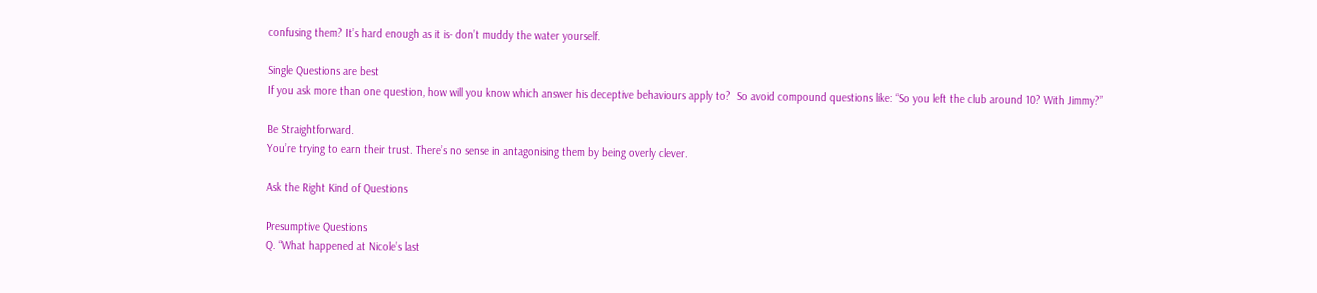confusing them? It’s hard enough as it is- don’t muddy the water yourself.

Single Questions are best
If you ask more than one question, how will you know which answer his deceptive behaviours apply to?  So avoid compound questions like: “So you left the club around 10? With Jimmy?”

Be Straightforward.
You’re trying to earn their trust. There’s no sense in antagonising them by being overly clever.

Ask the Right Kind of Questions

Presumptive Questions
Q. “What happened at Nicole’s last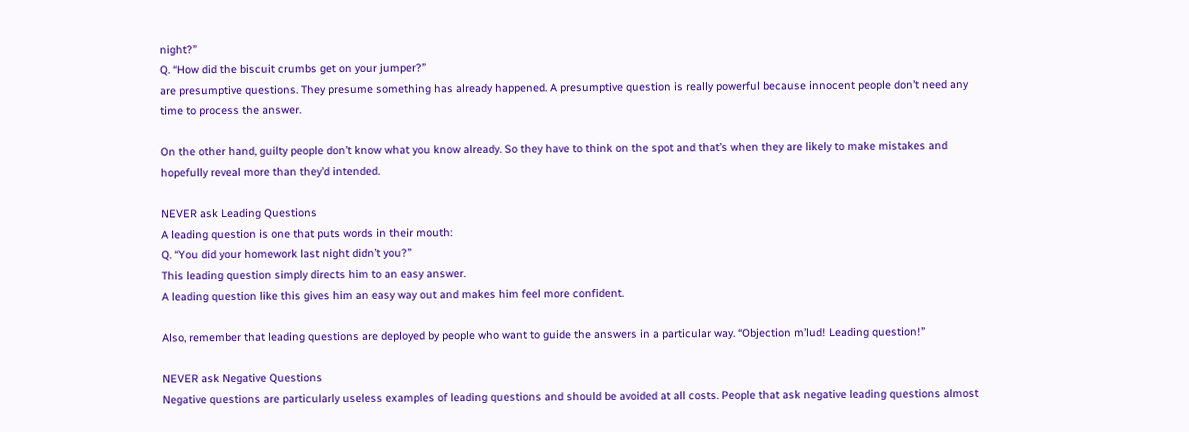night?”
Q. “How did the biscuit crumbs get on your jumper?”
are presumptive questions. They presume something has already happened. A presumptive question is really powerful because innocent people don’t need any time to process the answer.

On the other hand, guilty people don’t know what you know already. So they have to think on the spot and that’s when they are likely to make mistakes and hopefully reveal more than they’d intended.

NEVER ask Leading Questions
A leading question is one that puts words in their mouth:
Q. “You did your homework last night didn’t you?”
This leading question simply directs him to an easy answer.
A leading question like this gives him an easy way out and makes him feel more confident.

Also, remember that leading questions are deployed by people who want to guide the answers in a particular way. “Objection m’lud! Leading question!”

NEVER ask Negative Questions
Negative questions are particularly useless examples of leading questions and should be avoided at all costs. People that ask negative leading questions almost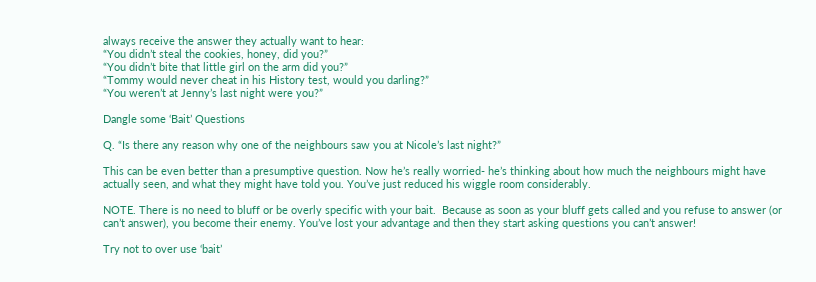always receive the answer they actually want to hear:
“You didn’t steal the cookies, honey, did you?”
“You didn’t bite that little girl on the arm did you?”
“Tommy would never cheat in his History test, would you darling?”
“You weren’t at Jenny’s last night were you?”

Dangle some ‘Bait’ Questions

Q. “Is there any reason why one of the neighbours saw you at Nicole’s last night?”

This can be even better than a presumptive question. Now he’s really worried- he’s thinking about how much the neighbours might have actually seen, and what they might have told you. You’ve just reduced his wiggle room considerably.

NOTE. There is no need to bluff or be overly specific with your bait.  Because as soon as your bluff gets called and you refuse to answer (or can’t answer), you become their enemy. You’ve lost your advantage and then they start asking questions you can’t answer!

Try not to over use ‘bait’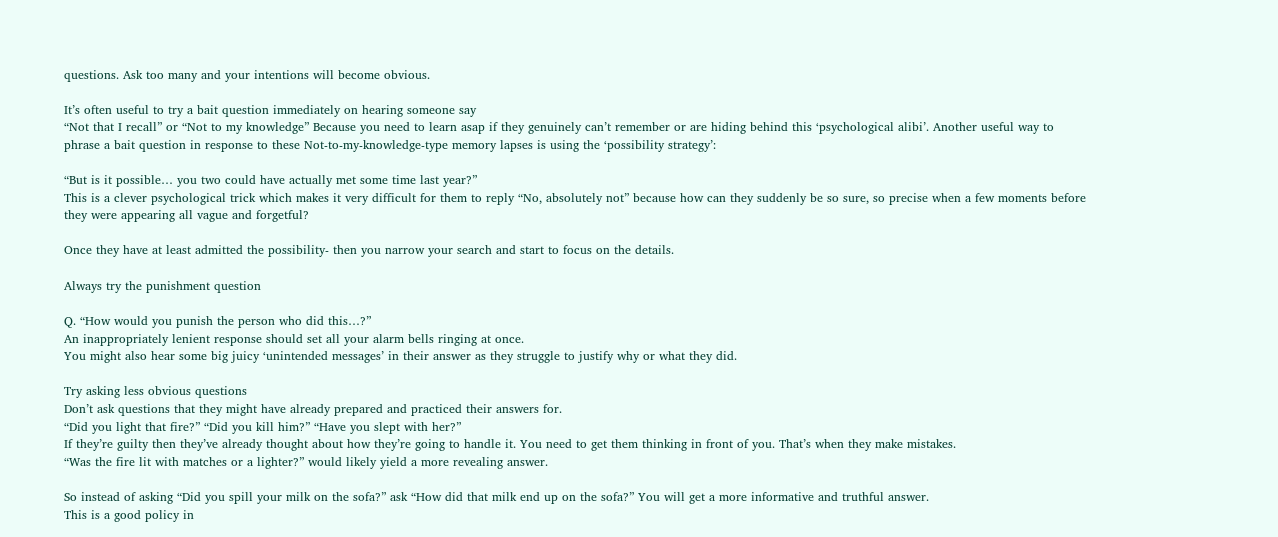questions. Ask too many and your intentions will become obvious.

It’s often useful to try a bait question immediately on hearing someone say
“Not that I recall” or “Not to my knowledge” Because you need to learn asap if they genuinely can’t remember or are hiding behind this ‘psychological alibi’. Another useful way to phrase a bait question in response to these Not-to-my-knowledge-type memory lapses is using the ‘possibility strategy’:

“But is it possible… you two could have actually met some time last year?”
This is a clever psychological trick which makes it very difficult for them to reply “No, absolutely not” because how can they suddenly be so sure, so precise when a few moments before they were appearing all vague and forgetful?

Once they have at least admitted the possibility- then you narrow your search and start to focus on the details.

Always try the punishment question

Q. “How would you punish the person who did this…?”
An inappropriately lenient response should set all your alarm bells ringing at once.
You might also hear some big juicy ‘unintended messages’ in their answer as they struggle to justify why or what they did.

Try asking less obvious questions
Don’t ask questions that they might have already prepared and practiced their answers for.
“Did you light that fire?” “Did you kill him?” “Have you slept with her?”
If they’re guilty then they’ve already thought about how they’re going to handle it. You need to get them thinking in front of you. That’s when they make mistakes.
“Was the fire lit with matches or a lighter?” would likely yield a more revealing answer.

So instead of asking “Did you spill your milk on the sofa?” ask “How did that milk end up on the sofa?” You will get a more informative and truthful answer.
This is a good policy in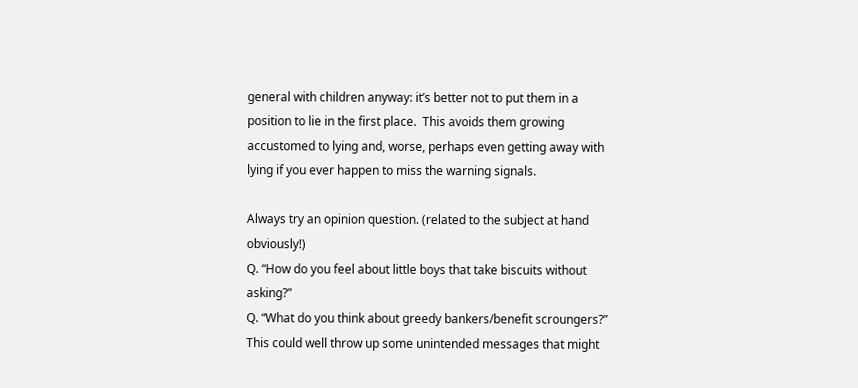general with children anyway: it’s better not to put them in a position to lie in the first place.  This avoids them growing accustomed to lying and, worse, perhaps even getting away with lying if you ever happen to miss the warning signals.

Always try an opinion question. (related to the subject at hand obviously!)
Q. “How do you feel about little boys that take biscuits without asking?”
Q. “What do you think about greedy bankers/benefit scroungers?”
This could well throw up some unintended messages that might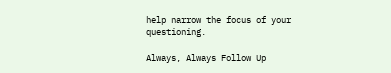help narrow the focus of your questioning.

Always, Always Follow Up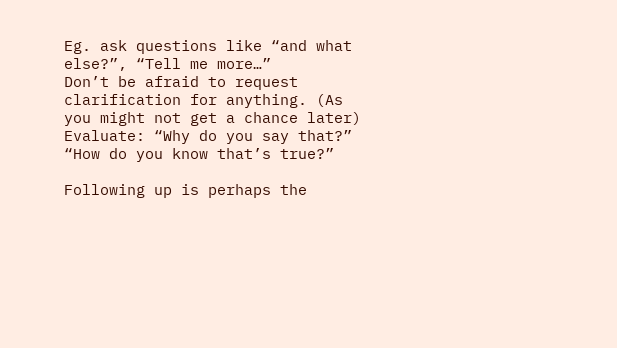Eg. ask questions like “and what else?”, “Tell me more…”
Don’t be afraid to request clarification for anything. (As you might not get a chance later)
Evaluate: “Why do you say that?” “How do you know that’s true?”

Following up is perhaps the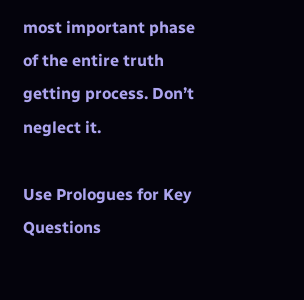most important phase of the entire truth getting process. Don’t neglect it.

Use Prologues for Key Questions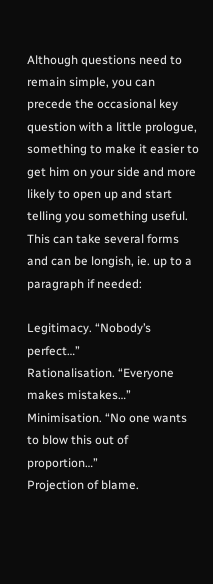Although questions need to remain simple, you can precede the occasional key question with a little prologue, something to make it easier to get him on your side and more likely to open up and start telling you something useful. This can take several forms and can be longish, ie. up to a paragraph if needed:

Legitimacy. “Nobody’s perfect…”
Rationalisation. “Everyone makes mistakes…”
Minimisation. “No one wants to blow this out of proportion…”
Projection of blame.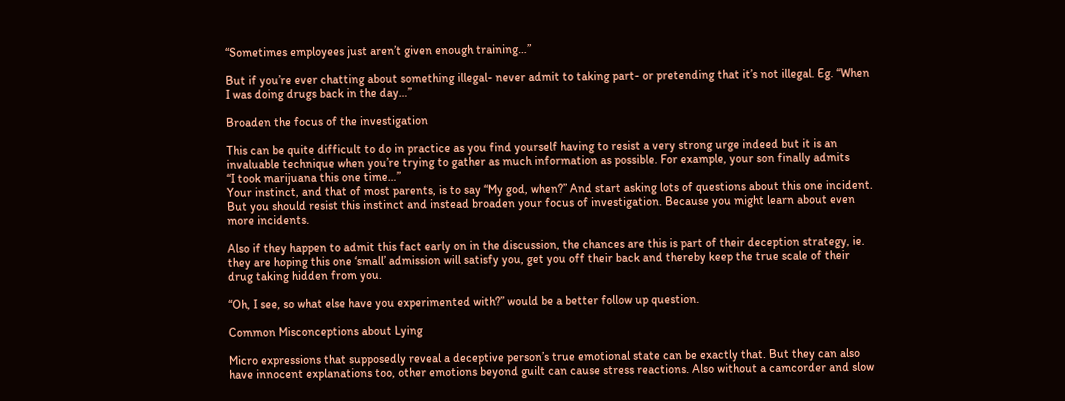“Sometimes employees just aren’t given enough training…”

But if you’re ever chatting about something illegal- never admit to taking part- or pretending that it’s not illegal. Eg. “When I was doing drugs back in the day…”

Broaden the focus of the investigation

This can be quite difficult to do in practice as you find yourself having to resist a very strong urge indeed but it is an invaluable technique when you’re trying to gather as much information as possible. For example, your son finally admits
“I took marijuana this one time…”
Your instinct, and that of most parents, is to say “My god, when?” And start asking lots of questions about this one incident. But you should resist this instinct and instead broaden your focus of investigation. Because you might learn about even more incidents.

Also if they happen to admit this fact early on in the discussion, the chances are this is part of their deception strategy, ie. they are hoping this one ‘small’ admission will satisfy you, get you off their back and thereby keep the true scale of their drug taking hidden from you.

“Oh, I see, so what else have you experimented with?” would be a better follow up question.

Common Misconceptions about Lying

Micro expressions that supposedly reveal a deceptive person’s true emotional state can be exactly that. But they can also have innocent explanations too, other emotions beyond guilt can cause stress reactions. Also without a camcorder and slow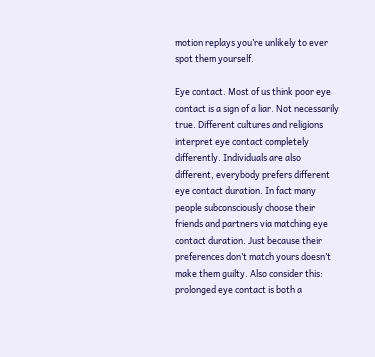motion replays you’re unlikely to ever spot them yourself.

Eye contact. Most of us think poor eye contact is a sign of a liar. Not necessarily true. Different cultures and religions interpret eye contact completely differently. Individuals are also different, everybody prefers different eye contact duration. In fact many people subconsciously choose their friends and partners via matching eye contact duration. Just because their preferences don’t match yours doesn’t make them guilty. Also consider this: prolonged eye contact is both a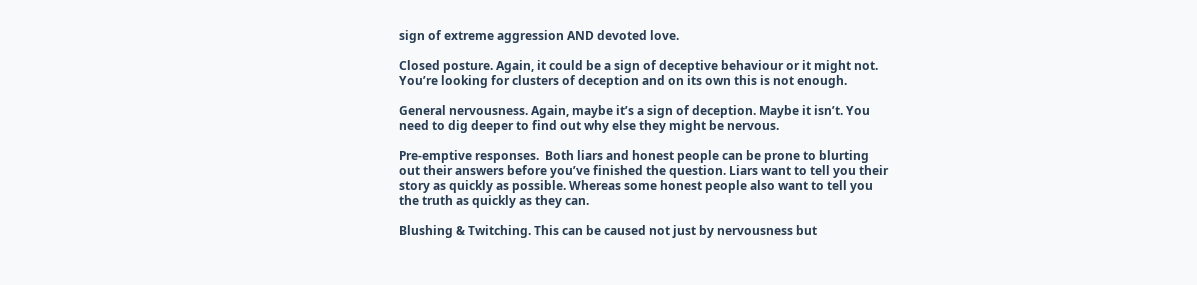sign of extreme aggression AND devoted love.

Closed posture. Again, it could be a sign of deceptive behaviour or it might not. You’re looking for clusters of deception and on its own this is not enough.

General nervousness. Again, maybe it’s a sign of deception. Maybe it isn’t. You need to dig deeper to find out why else they might be nervous.

Pre-emptive responses.  Both liars and honest people can be prone to blurting out their answers before you’ve finished the question. Liars want to tell you their story as quickly as possible. Whereas some honest people also want to tell you the truth as quickly as they can.

Blushing & Twitching. This can be caused not just by nervousness but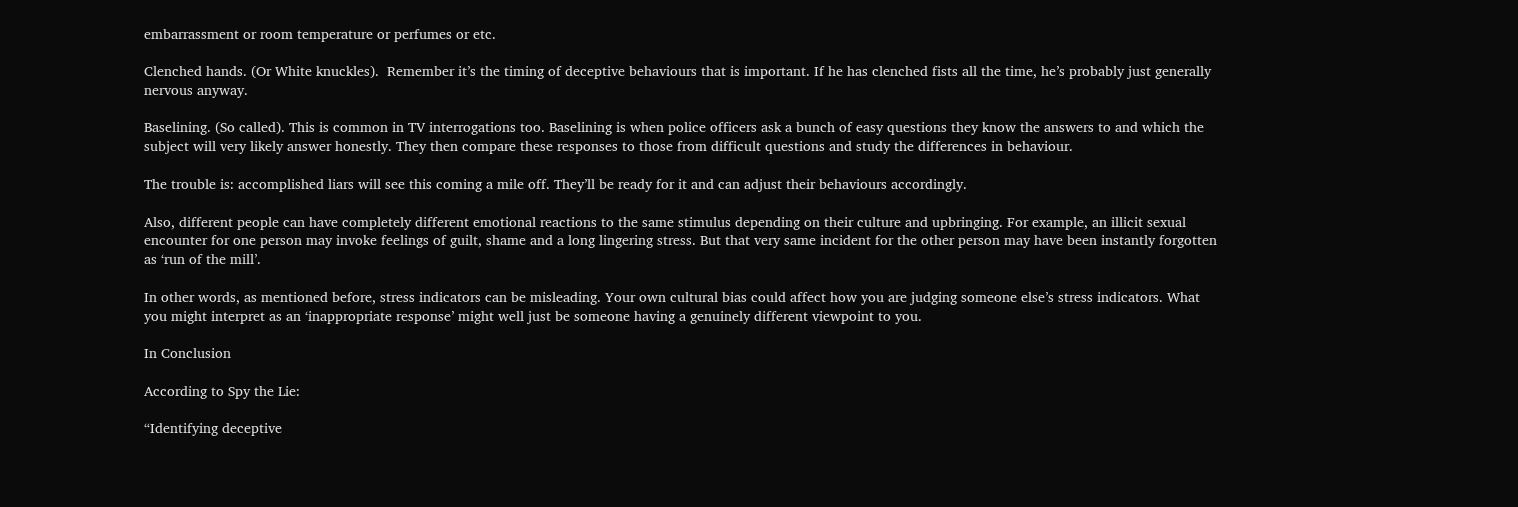embarrassment or room temperature or perfumes or etc.

Clenched hands. (Or White knuckles).  Remember it’s the timing of deceptive behaviours that is important. If he has clenched fists all the time, he’s probably just generally nervous anyway.

Baselining. (So called). This is common in TV interrogations too. Baselining is when police officers ask a bunch of easy questions they know the answers to and which the subject will very likely answer honestly. They then compare these responses to those from difficult questions and study the differences in behaviour.

The trouble is: accomplished liars will see this coming a mile off. They’ll be ready for it and can adjust their behaviours accordingly.

Also, different people can have completely different emotional reactions to the same stimulus depending on their culture and upbringing. For example, an illicit sexual encounter for one person may invoke feelings of guilt, shame and a long lingering stress. But that very same incident for the other person may have been instantly forgotten as ‘run of the mill’.

In other words, as mentioned before, stress indicators can be misleading. Your own cultural bias could affect how you are judging someone else’s stress indicators. What you might interpret as an ‘inappropriate response’ might well just be someone having a genuinely different viewpoint to you.

In Conclusion

According to Spy the Lie:

“Identifying deceptive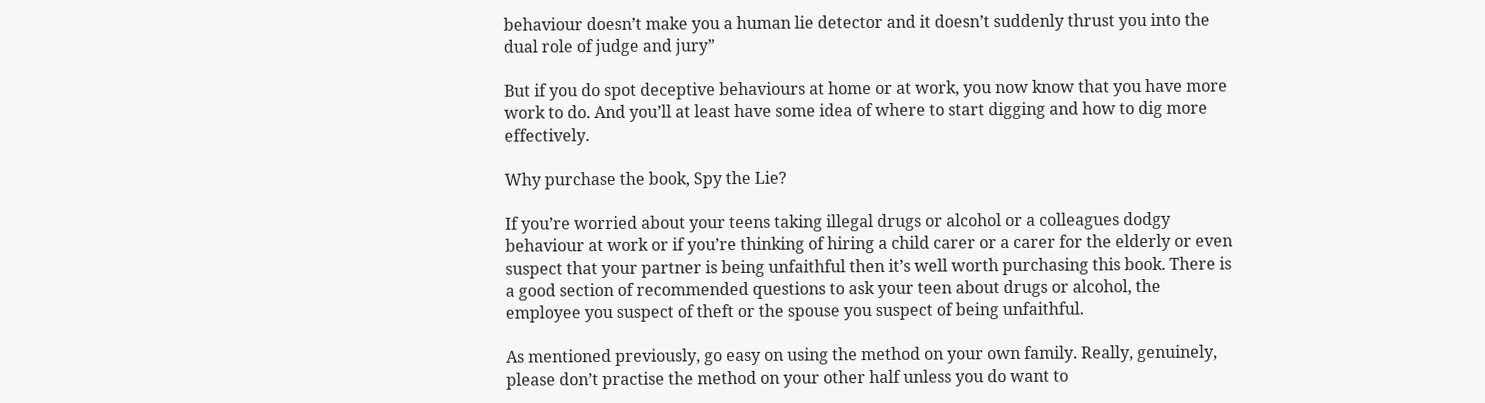behaviour doesn’t make you a human lie detector and it doesn’t suddenly thrust you into the dual role of judge and jury”

But if you do spot deceptive behaviours at home or at work, you now know that you have more work to do. And you’ll at least have some idea of where to start digging and how to dig more effectively.

Why purchase the book, Spy the Lie?

If you’re worried about your teens taking illegal drugs or alcohol or a colleagues dodgy behaviour at work or if you’re thinking of hiring a child carer or a carer for the elderly or even suspect that your partner is being unfaithful then it’s well worth purchasing this book. There is a good section of recommended questions to ask your teen about drugs or alcohol, the employee you suspect of theft or the spouse you suspect of being unfaithful.

As mentioned previously, go easy on using the method on your own family. Really, genuinely, please don’t practise the method on your other half unless you do want to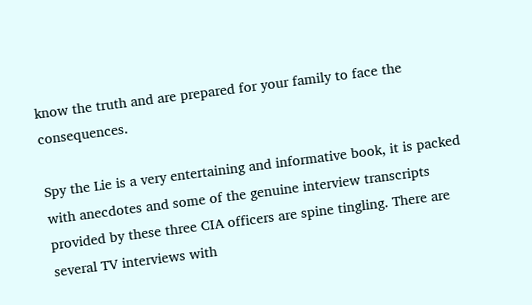know the truth and are prepared for your family to face the consequences.

Spy the Lie is a very entertaining and informative book, it is packed with anecdotes and some of the genuine interview transcripts provided by these three CIA officers are spine tingling. There are several TV interviews with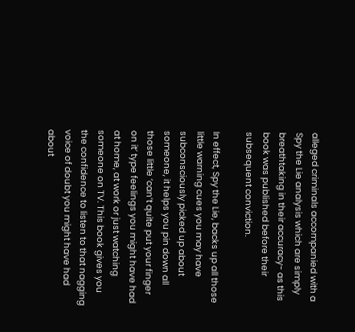alleged criminals accompanied with a Spy the Lie analysis which are simply breathtaking in their accuracy- as this book was published before their subsequent conviction.

In effect, Spy the Lie, backs up all those little warning cues you may have subconsciously picked up about someone, it helps you pin down all those little ‘can’t quite put your finger on it’ type feelings you might have had at home, at work or just watching someone on TV. This book gives you the confidence to listen to that nagging voice of doubt you might have had about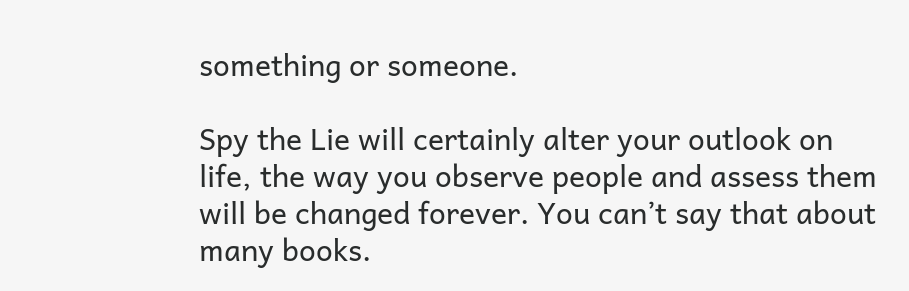something or someone.

Spy the Lie will certainly alter your outlook on life, the way you observe people and assess them will be changed forever. You can’t say that about many books.